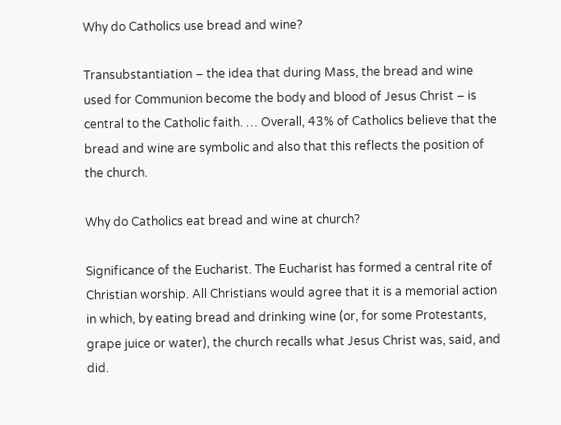Why do Catholics use bread and wine?

Transubstantiation – the idea that during Mass, the bread and wine used for Communion become the body and blood of Jesus Christ – is central to the Catholic faith. … Overall, 43% of Catholics believe that the bread and wine are symbolic and also that this reflects the position of the church.

Why do Catholics eat bread and wine at church?

Significance of the Eucharist. The Eucharist has formed a central rite of Christian worship. All Christians would agree that it is a memorial action in which, by eating bread and drinking wine (or, for some Protestants, grape juice or water), the church recalls what Jesus Christ was, said, and did.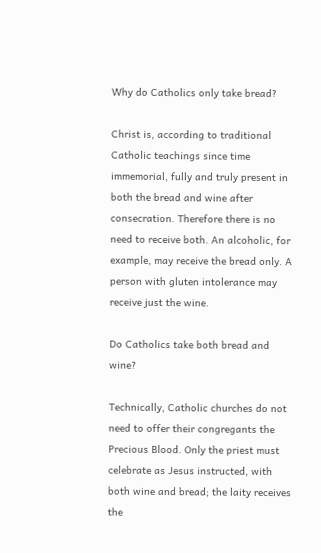Why do Catholics only take bread?

Christ is, according to traditional Catholic teachings since time immemorial, fully and truly present in both the bread and wine after consecration. Therefore there is no need to receive both. An alcoholic, for example, may receive the bread only. A person with gluten intolerance may receive just the wine.

Do Catholics take both bread and wine?

Technically, Catholic churches do not need to offer their congregants the Precious Blood. Only the priest must celebrate as Jesus instructed, with both wine and bread; the laity receives the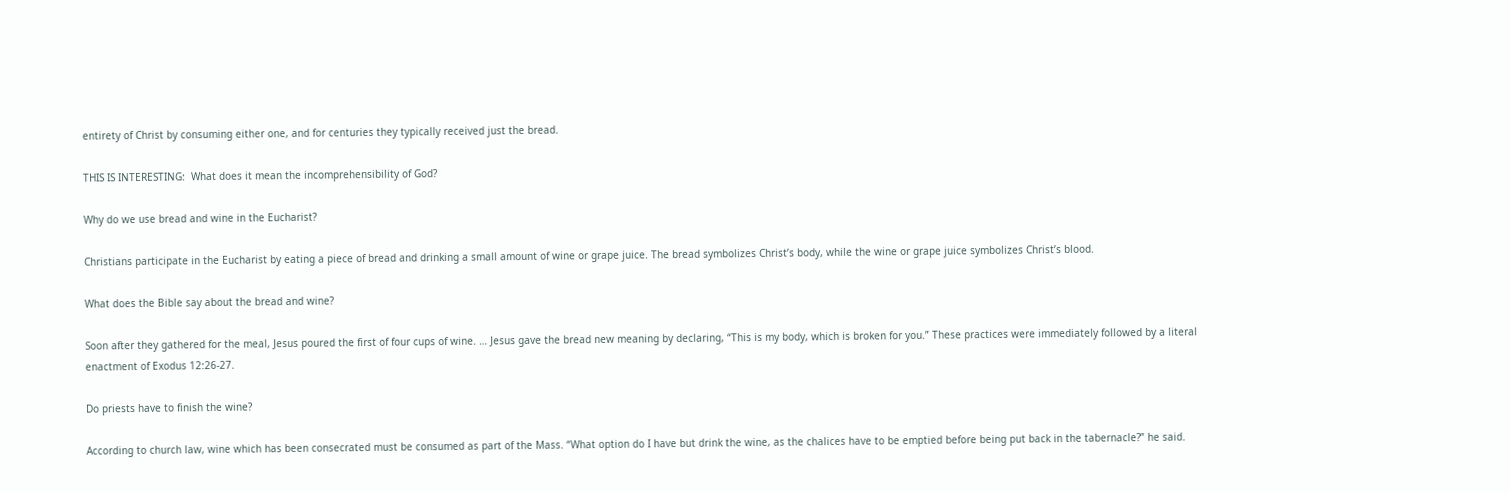entirety of Christ by consuming either one, and for centuries they typically received just the bread.

THIS IS INTERESTING:  What does it mean the incomprehensibility of God?

Why do we use bread and wine in the Eucharist?

Christians participate in the Eucharist by eating a piece of bread and drinking a small amount of wine or grape juice. The bread symbolizes Christ’s body, while the wine or grape juice symbolizes Christ’s blood.

What does the Bible say about the bread and wine?

Soon after they gathered for the meal, Jesus poured the first of four cups of wine. … Jesus gave the bread new meaning by declaring, “This is my body, which is broken for you.” These practices were immediately followed by a literal enactment of Exodus 12:26-27.

Do priests have to finish the wine?

According to church law, wine which has been consecrated must be consumed as part of the Mass. “What option do I have but drink the wine, as the chalices have to be emptied before being put back in the tabernacle?” he said.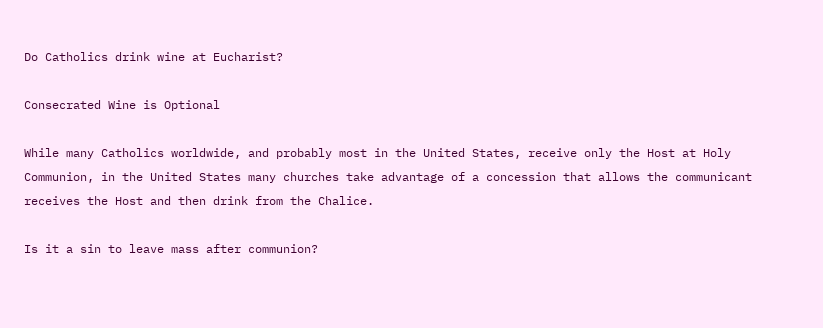Do Catholics drink wine at Eucharist?

Consecrated Wine is Optional

While many Catholics worldwide, and probably most in the United States, receive only the Host at Holy Communion, in the United States many churches take advantage of a concession that allows the communicant receives the Host and then drink from the Chalice.

Is it a sin to leave mass after communion?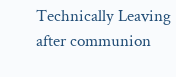Technically Leaving after communion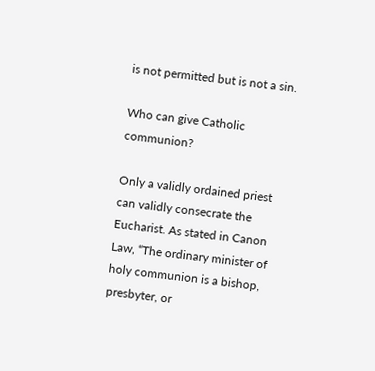is not permitted but is not a sin.

Who can give Catholic communion?

Only a validly ordained priest can validly consecrate the Eucharist. As stated in Canon Law, “The ordinary minister of holy communion is a bishop, presbyter, or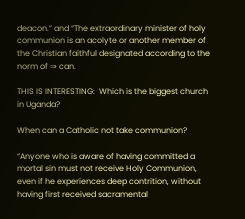deacon.” and “The extraordinary minister of holy communion is an acolyte or another member of the Christian faithful designated according to the norm of ⇒ can.

THIS IS INTERESTING:  Which is the biggest church in Uganda?

When can a Catholic not take communion?

“Anyone who is aware of having committed a mortal sin must not receive Holy Communion, even if he experiences deep contrition, without having first received sacramental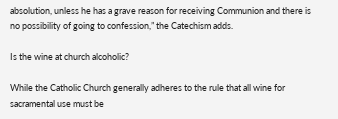absolution, unless he has a grave reason for receiving Communion and there is no possibility of going to confession,” the Catechism adds.

Is the wine at church alcoholic?

While the Catholic Church generally adheres to the rule that all wine for sacramental use must be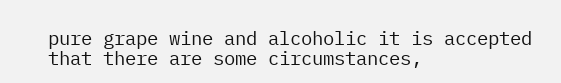pure grape wine and alcoholic it is accepted that there are some circumstances,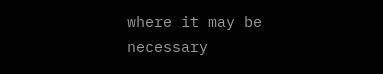where it may be necessary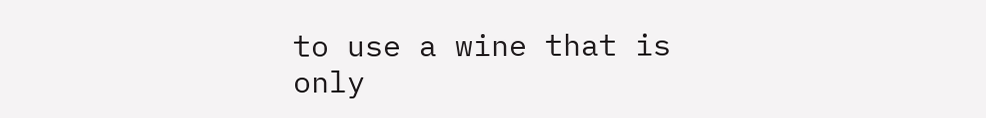to use a wine that is only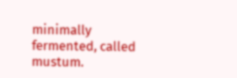minimally fermented, called mustum.